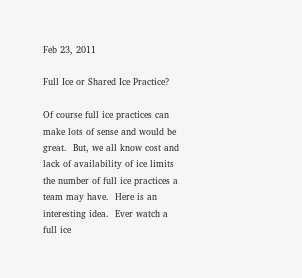Feb 23, 2011

Full Ice or Shared Ice Practice?

Of course full ice practices can make lots of sense and would be great.  But, we all know cost and lack of availability of ice limits the number of full ice practices a team may have.  Here is an interesting idea.  Ever watch a full ice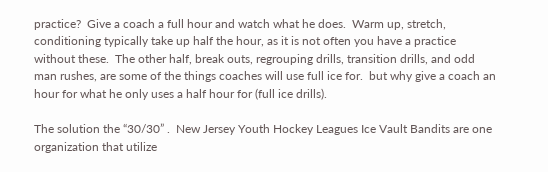practice?  Give a coach a full hour and watch what he does.  Warm up, stretch, conditioning typically take up half the hour, as it is not often you have a practice without these.  The other half, break outs, regrouping drills, transition drills, and odd man rushes, are some of the things coaches will use full ice for.  but why give a coach an hour for what he only uses a half hour for (full ice drills).

The solution the “30/30” .  New Jersey Youth Hockey Leagues Ice Vault Bandits are one organization that utilize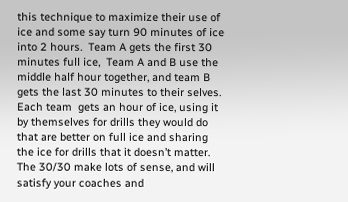this technique to maximize their use of ice and some say turn 90 minutes of ice into 2 hours.  Team A gets the first 30 minutes full ice,  Team A and B use the middle half hour together, and team B gets the last 30 minutes to their selves.  Each team  gets an hour of ice, using it by themselves for drills they would do that are better on full ice and sharing the ice for drills that it doesn’t matter.  The 30/30 make lots of sense, and will satisfy your coaches and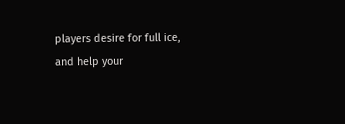players desire for full ice, and help your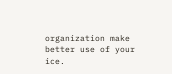organization make better use of your ice.